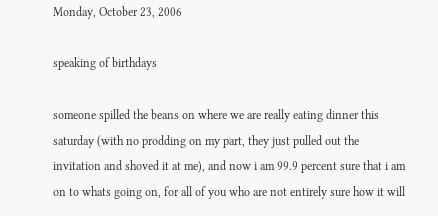Monday, October 23, 2006

speaking of birthdays

someone spilled the beans on where we are really eating dinner this saturday (with no prodding on my part, they just pulled out the invitation and shoved it at me), and now i am 99.9 percent sure that i am on to whats going on, for all of you who are not entirely sure how it will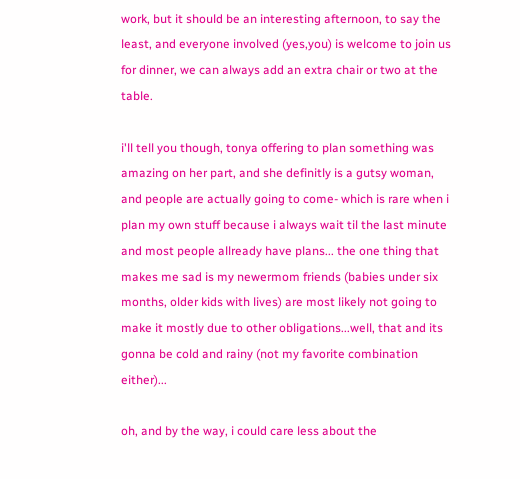work, but it should be an interesting afternoon, to say the least, and everyone involved (yes,you) is welcome to join us for dinner, we can always add an extra chair or two at the table.

i'll tell you though, tonya offering to plan something was amazing on her part, and she definitly is a gutsy woman, and people are actually going to come- which is rare when i plan my own stuff because i always wait til the last minute and most people allready have plans... the one thing that makes me sad is my newermom friends (babies under six months, older kids with lives) are most likely not going to make it mostly due to other obligations...well, that and its gonna be cold and rainy (not my favorite combination either)...

oh, and by the way, i could care less about the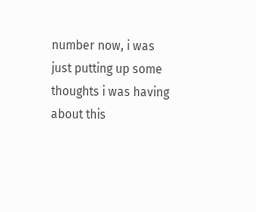number now, i was just putting up some thoughts i was having about this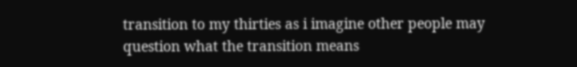transition to my thirties as i imagine other people may question what the transition means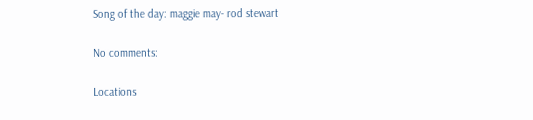Song of the day: maggie may- rod stewart

No comments:

Locations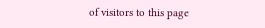of visitors to this page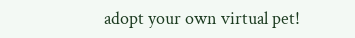adopt your own virtual pet!